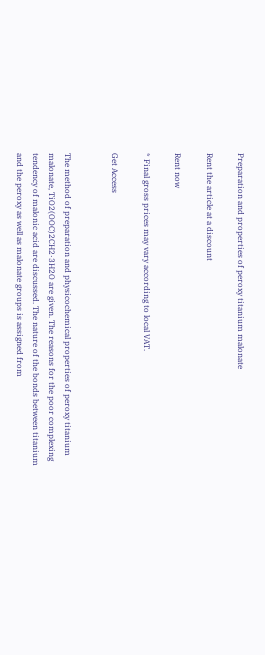Preparation and properties of peroxy titanium malonate

Rent the article at a discount

Rent now

* Final gross prices may vary according to local VAT.

Get Access


The method of preparation and physicochemical properties of peroxy titanium malonate, TiO2(OOC)2CH2·3H2O are given. The reasons for the poor complexing tendency of malonic acid are discussed. The nature of the bonds between titanium and the peroxy as well as malonate groups is assigned from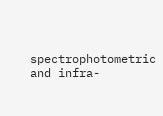spectrophotometric and infra-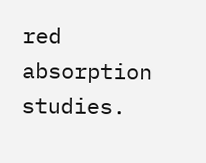red absorption studies.